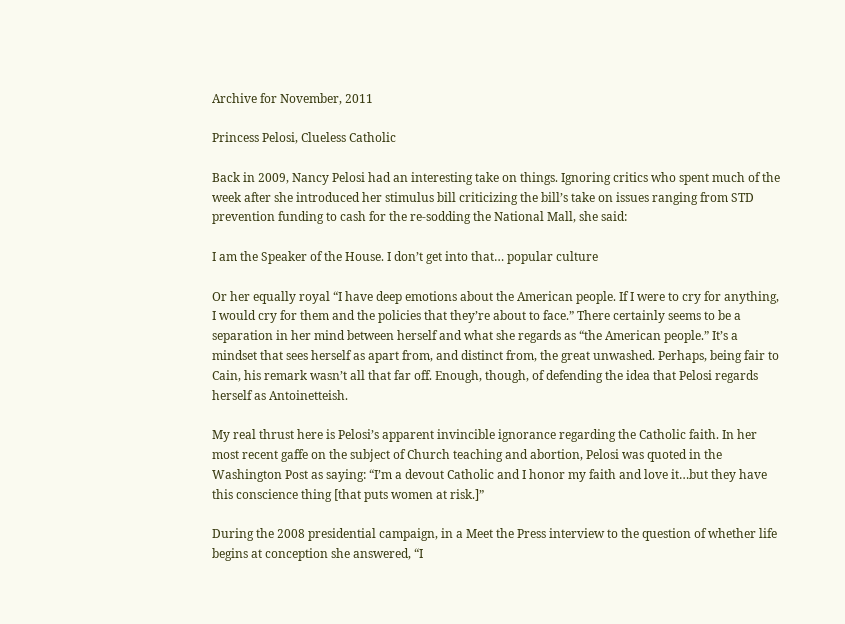Archive for November, 2011

Princess Pelosi, Clueless Catholic

Back in 2009, Nancy Pelosi had an interesting take on things. Ignoring critics who spent much of the week after she introduced her stimulus bill criticizing the bill’s take on issues ranging from STD prevention funding to cash for the re-sodding the National Mall, she said:

I am the Speaker of the House. I don’t get into that… popular culture

Or her equally royal “I have deep emotions about the American people. If I were to cry for anything, I would cry for them and the policies that they’re about to face.” There certainly seems to be a separation in her mind between herself and what she regards as “the American people.” It’s a mindset that sees herself as apart from, and distinct from, the great unwashed. Perhaps, being fair to Cain, his remark wasn’t all that far off. Enough, though, of defending the idea that Pelosi regards herself as Antoinetteish.

My real thrust here is Pelosi’s apparent invincible ignorance regarding the Catholic faith. In her most recent gaffe on the subject of Church teaching and abortion, Pelosi was quoted in the Washington Post as saying: “I’m a devout Catholic and I honor my faith and love it…but they have this conscience thing [that puts women at risk.]”

During the 2008 presidential campaign, in a Meet the Press interview to the question of whether life begins at conception she answered, “I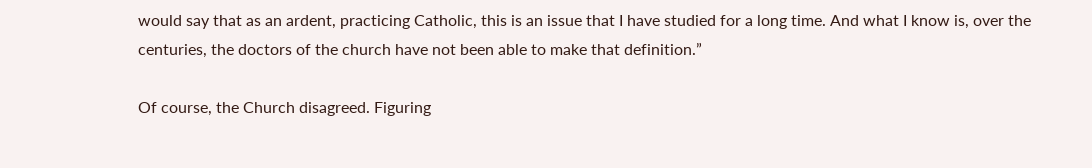would say that as an ardent, practicing Catholic, this is an issue that I have studied for a long time. And what I know is, over the centuries, the doctors of the church have not been able to make that definition.”

Of course, the Church disagreed. Figuring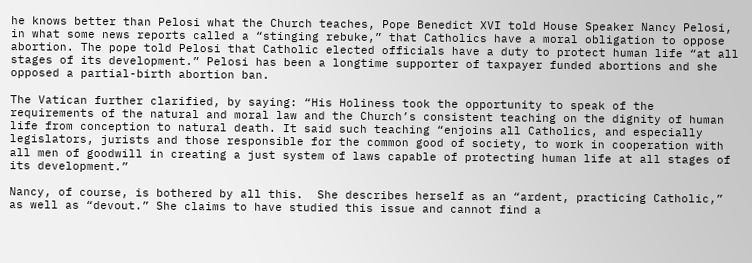he knows better than Pelosi what the Church teaches, Pope Benedict XVI told House Speaker Nancy Pelosi, in what some news reports called a “stinging rebuke,” that Catholics have a moral obligation to oppose abortion. The pope told Pelosi that Catholic elected officials have a duty to protect human life “at all stages of its development.” Pelosi has been a longtime supporter of taxpayer funded abortions and she opposed a partial-birth abortion ban.

The Vatican further clarified, by saying: “His Holiness took the opportunity to speak of the requirements of the natural and moral law and the Church’s consistent teaching on the dignity of human life from conception to natural death. It said such teaching “enjoins all Catholics, and especially legislators, jurists and those responsible for the common good of society, to work in cooperation with all men of goodwill in creating a just system of laws capable of protecting human life at all stages of its development.”

Nancy, of course, is bothered by all this.  She describes herself as an “ardent, practicing Catholic,” as well as “devout.” She claims to have studied this issue and cannot find a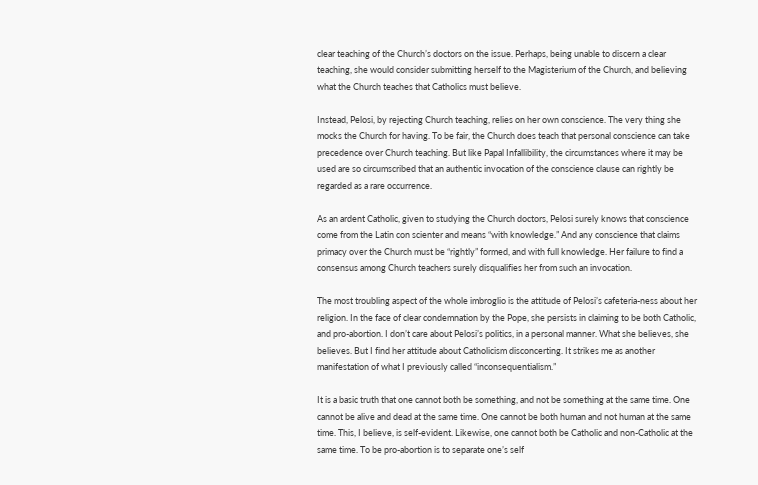clear teaching of the Church’s doctors on the issue. Perhaps, being unable to discern a clear teaching, she would consider submitting herself to the Magisterium of the Church, and believing what the Church teaches that Catholics must believe.

Instead, Pelosi, by rejecting Church teaching, relies on her own conscience. The very thing she mocks the Church for having. To be fair, the Church does teach that personal conscience can take precedence over Church teaching. But like Papal Infallibility, the circumstances where it may be used are so circumscribed that an authentic invocation of the conscience clause can rightly be regarded as a rare occurrence.

As an ardent Catholic, given to studying the Church doctors, Pelosi surely knows that conscience come from the Latin con scienter and means “with knowledge.” And any conscience that claims primacy over the Church must be “rightly” formed, and with full knowledge. Her failure to find a consensus among Church teachers surely disqualifies her from such an invocation.

The most troubling aspect of the whole imbroglio is the attitude of Pelosi’s cafeteria-ness about her religion. In the face of clear condemnation by the Pope, she persists in claiming to be both Catholic, and pro-abortion. I don’t care about Pelosi’s politics, in a personal manner. What she believes, she believes. But I find her attitude about Catholicism disconcerting. It strikes me as another manifestation of what I previously called “inconsequentialism.”

It is a basic truth that one cannot both be something, and not be something at the same time. One cannot be alive and dead at the same time. One cannot be both human and not human at the same time. This, I believe, is self-evident. Likewise, one cannot both be Catholic and non-Catholic at the same time. To be pro-abortion is to separate one’s self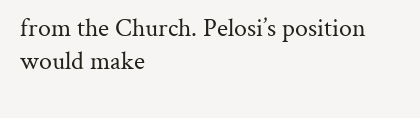from the Church. Pelosi’s position would make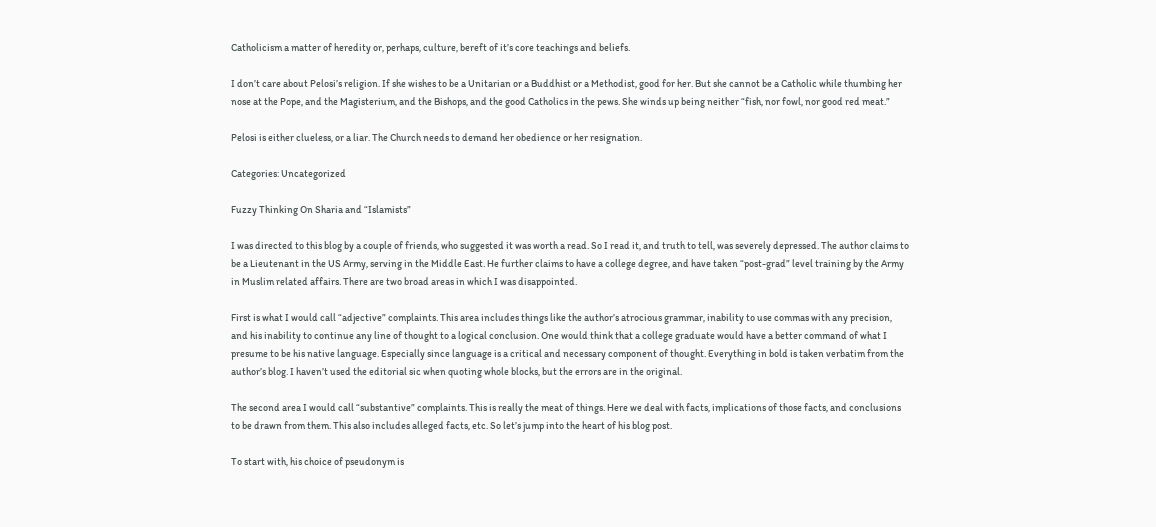Catholicism a matter of heredity or, perhaps, culture, bereft of it’s core teachings and beliefs.

I don’t care about Pelosi’s religion. If she wishes to be a Unitarian or a Buddhist or a Methodist, good for her. But she cannot be a Catholic while thumbing her nose at the Pope, and the Magisterium, and the Bishops, and the good Catholics in the pews. She winds up being neither “fish, nor fowl, nor good red meat.”

Pelosi is either clueless, or a liar. The Church needs to demand her obedience or her resignation.

Categories: Uncategorized

Fuzzy Thinking On Sharia and “Islamists”

I was directed to this blog by a couple of friends, who suggested it was worth a read. So I read it, and truth to tell, was severely depressed. The author claims to be a Lieutenant in the US Army, serving in the Middle East. He further claims to have a college degree, and have taken “post-grad” level training by the Army in Muslim related affairs. There are two broad areas in which I was disappointed.

First is what I would call “adjective” complaints. This area includes things like the author’s atrocious grammar, inability to use commas with any precision, and his inability to continue any line of thought to a logical conclusion. One would think that a college graduate would have a better command of what I presume to be his native language. Especially since language is a critical and necessary component of thought. Everything in bold is taken verbatim from the author’s blog. I haven’t used the editorial sic when quoting whole blocks, but the errors are in the original.

The second area I would call “substantive” complaints. This is really the meat of things. Here we deal with facts, implications of those facts, and conclusions to be drawn from them. This also includes alleged facts, etc. So let’s jump into the heart of his blog post.

To start with, his choice of pseudonym is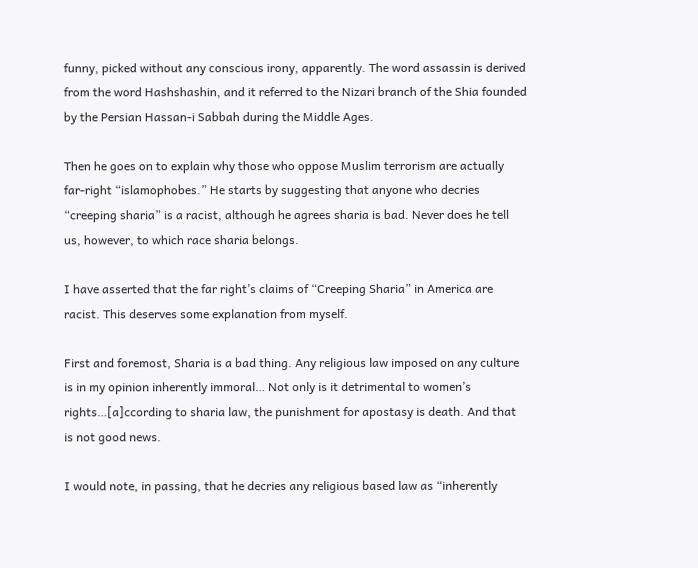funny, picked without any conscious irony, apparently. The word assassin is derived from the word Hashshashin, and it referred to the Nizari branch of the Shia founded by the Persian Hassan-i Sabbah during the Middle Ages.

Then he goes on to explain why those who oppose Muslim terrorism are actually far-right “islamophobes.” He starts by suggesting that anyone who decries “creeping sharia” is a racist, although he agrees sharia is bad. Never does he tell us, however, to which race sharia belongs.

I have asserted that the far right’s claims of “Creeping Sharia” in America are racist. This deserves some explanation from myself.

First and foremost, Sharia is a bad thing. Any religious law imposed on any culture is in my opinion inherently immoral… Not only is it detrimental to women’s rights…[a]ccording to sharia law, the punishment for apostasy is death. And that is not good news.

I would note, in passing, that he decries any religious based law as “inherently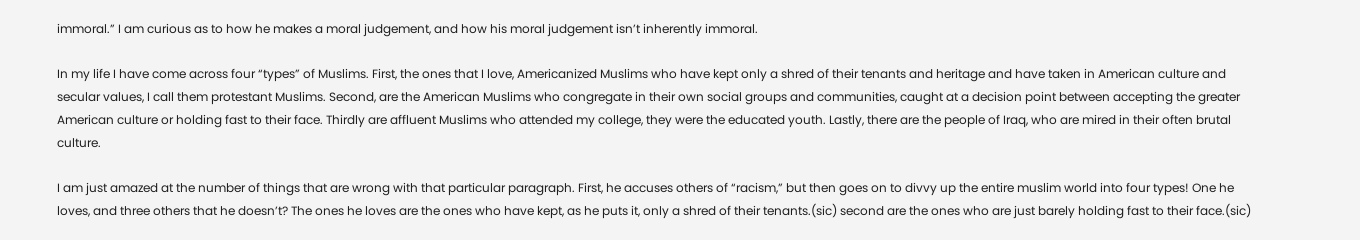immoral.” I am curious as to how he makes a moral judgement, and how his moral judgement isn’t inherently immoral.

In my life I have come across four “types” of Muslims. First, the ones that I love, Americanized Muslims who have kept only a shred of their tenants and heritage and have taken in American culture and secular values, I call them protestant Muslims. Second, are the American Muslims who congregate in their own social groups and communities, caught at a decision point between accepting the greater American culture or holding fast to their face. Thirdly are affluent Muslims who attended my college, they were the educated youth. Lastly, there are the people of Iraq, who are mired in their often brutal culture.

I am just amazed at the number of things that are wrong with that particular paragraph. First, he accuses others of “racism,” but then goes on to divvy up the entire muslim world into four types! One he loves, and three others that he doesn’t? The ones he loves are the ones who have kept, as he puts it, only a shred of their tenants.(sic) second are the ones who are just barely holding fast to their face.(sic)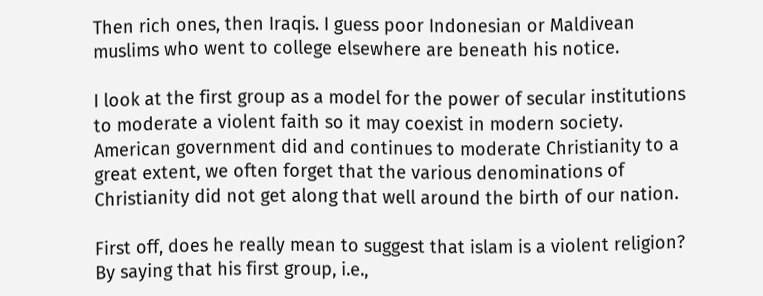Then rich ones, then Iraqis. I guess poor Indonesian or Maldivean muslims who went to college elsewhere are beneath his notice.

I look at the first group as a model for the power of secular institutions to moderate a violent faith so it may coexist in modern society. American government did and continues to moderate Christianity to a great extent, we often forget that the various denominations of Christianity did not get along that well around the birth of our nation.

First off, does he really mean to suggest that islam is a violent religion? By saying that his first group, i.e.,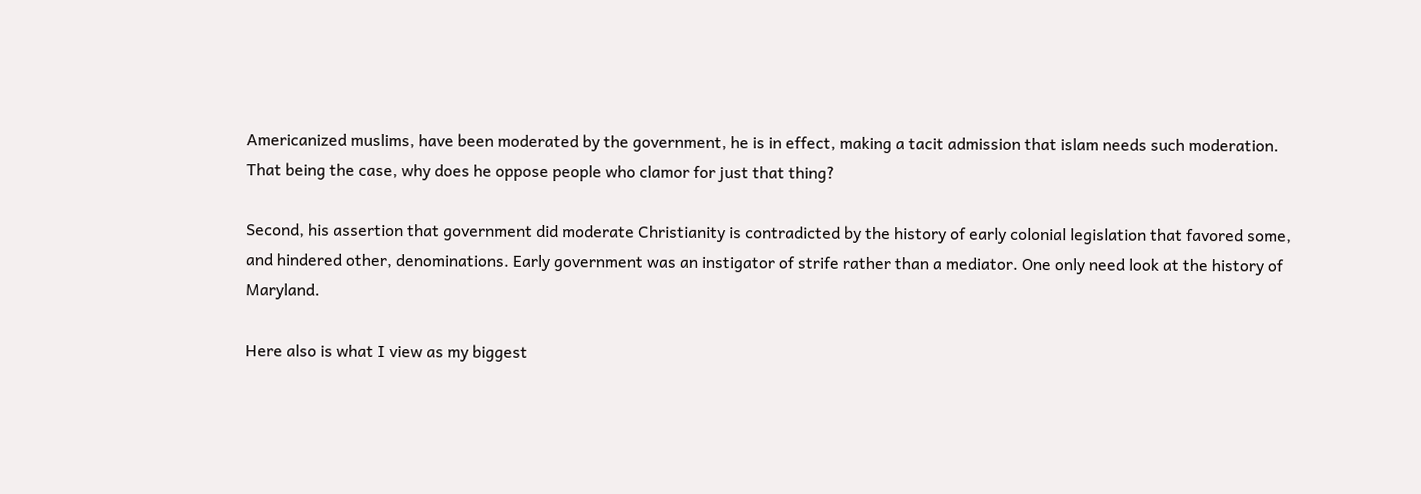Americanized muslims, have been moderated by the government, he is in effect, making a tacit admission that islam needs such moderation. That being the case, why does he oppose people who clamor for just that thing?

Second, his assertion that government did moderate Christianity is contradicted by the history of early colonial legislation that favored some, and hindered other, denominations. Early government was an instigator of strife rather than a mediator. One only need look at the history of Maryland.

Here also is what I view as my biggest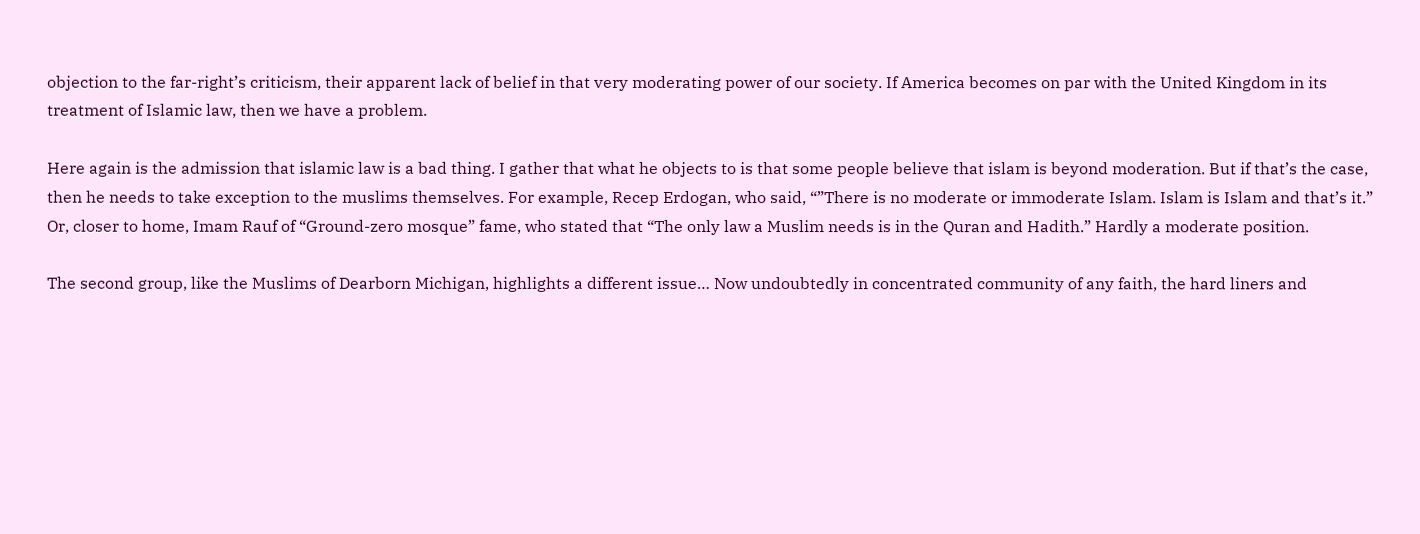objection to the far-right’s criticism, their apparent lack of belief in that very moderating power of our society. If America becomes on par with the United Kingdom in its treatment of Islamic law, then we have a problem.

Here again is the admission that islamic law is a bad thing. I gather that what he objects to is that some people believe that islam is beyond moderation. But if that’s the case, then he needs to take exception to the muslims themselves. For example, Recep Erdogan, who said, “”There is no moderate or immoderate Islam. Islam is Islam and that’s it.” Or, closer to home, Imam Rauf of “Ground-zero mosque” fame, who stated that “The only law a Muslim needs is in the Quran and Hadith.” Hardly a moderate position.

The second group, like the Muslims of Dearborn Michigan, highlights a different issue… Now undoubtedly in concentrated community of any faith, the hard liners and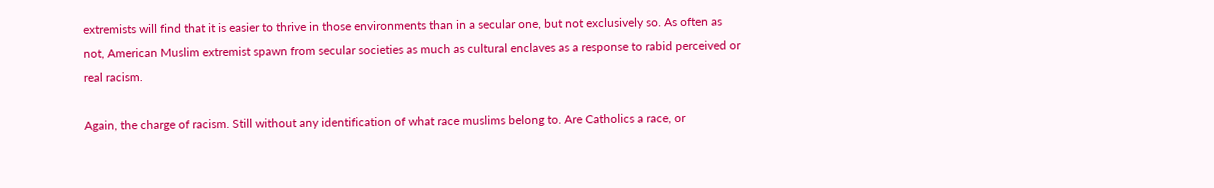extremists will find that it is easier to thrive in those environments than in a secular one, but not exclusively so. As often as not, American Muslim extremist spawn from secular societies as much as cultural enclaves as a response to rabid perceived or real racism.

Again, the charge of racism. Still without any identification of what race muslims belong to. Are Catholics a race, or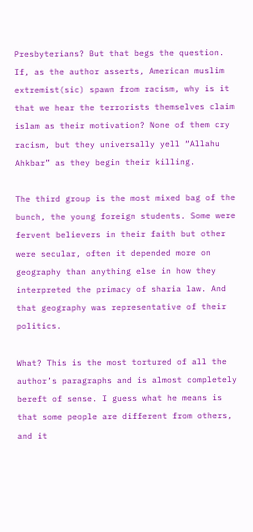Presbyterians? But that begs the question. If, as the author asserts, American muslim extremist(sic) spawn from racism, why is it that we hear the terrorists themselves claim islam as their motivation? None of them cry racism, but they universally yell “Allahu Ahkbar” as they begin their killing.

The third group is the most mixed bag of the bunch, the young foreign students. Some were fervent believers in their faith but other were secular, often it depended more on geography than anything else in how they interpreted the primacy of sharia law. And that geography was representative of their politics.

What? This is the most tortured of all the author’s paragraphs and is almost completely bereft of sense. I guess what he means is that some people are different from others, and it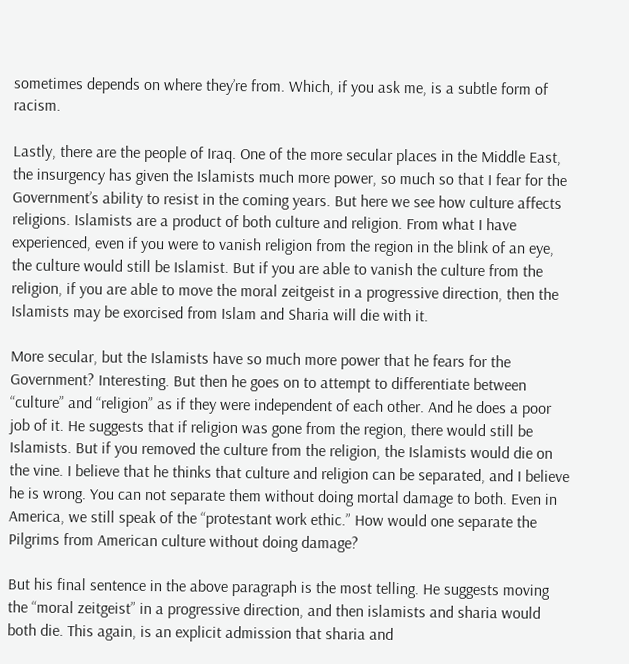sometimes depends on where they’re from. Which, if you ask me, is a subtle form of racism.

Lastly, there are the people of Iraq. One of the more secular places in the Middle East, the insurgency has given the Islamists much more power, so much so that I fear for the Government’s ability to resist in the coming years. But here we see how culture affects religions. Islamists are a product of both culture and religion. From what I have experienced, even if you were to vanish religion from the region in the blink of an eye, the culture would still be Islamist. But if you are able to vanish the culture from the religion, if you are able to move the moral zeitgeist in a progressive direction, then the Islamists may be exorcised from Islam and Sharia will die with it.

More secular, but the Islamists have so much more power that he fears for the Government? Interesting. But then he goes on to attempt to differentiate between “culture” and “religion” as if they were independent of each other. And he does a poor job of it. He suggests that if religion was gone from the region, there would still be Islamists. But if you removed the culture from the religion, the Islamists would die on the vine. I believe that he thinks that culture and religion can be separated, and I believe he is wrong. You can not separate them without doing mortal damage to both. Even in America, we still speak of the “protestant work ethic.” How would one separate the Pilgrims from American culture without doing damage?

But his final sentence in the above paragraph is the most telling. He suggests moving the “moral zeitgeist” in a progressive direction, and then islamists and sharia would both die. This again, is an explicit admission that sharia and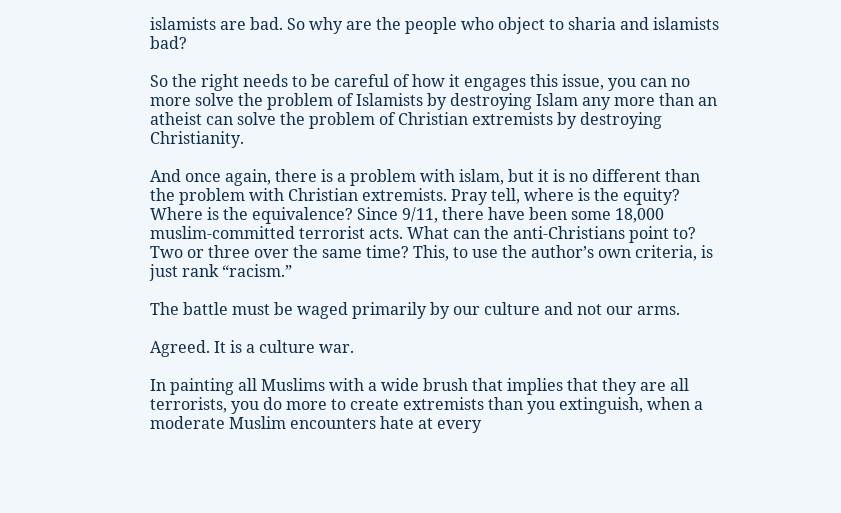islamists are bad. So why are the people who object to sharia and islamists bad?

So the right needs to be careful of how it engages this issue, you can no more solve the problem of Islamists by destroying Islam any more than an atheist can solve the problem of Christian extremists by destroying Christianity.

And once again, there is a problem with islam, but it is no different than the problem with Christian extremists. Pray tell, where is the equity? Where is the equivalence? Since 9/11, there have been some 18,000 muslim-committed terrorist acts. What can the anti-Christians point to? Two or three over the same time? This, to use the author’s own criteria, is just rank “racism.”

The battle must be waged primarily by our culture and not our arms.

Agreed. It is a culture war.

In painting all Muslims with a wide brush that implies that they are all terrorists, you do more to create extremists than you extinguish, when a moderate Muslim encounters hate at every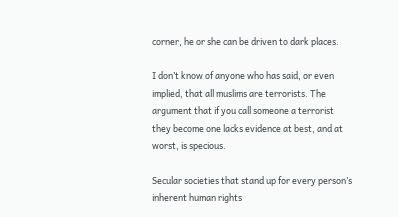corner, he or she can be driven to dark places.

I don’t know of anyone who has said, or even implied, that all muslims are terrorists. The argument that if you call someone a terrorist they become one lacks evidence at best, and at worst, is specious.

Secular societies that stand up for every person’s inherent human rights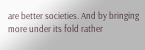are better societies. And by bringing more under its fold rather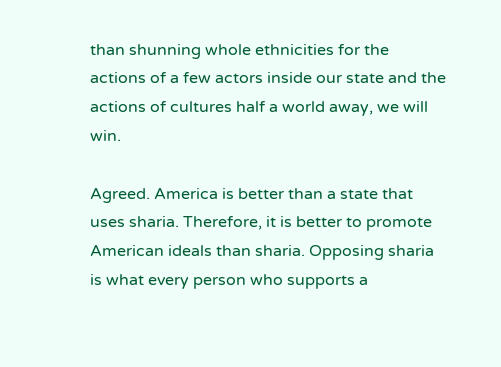than shunning whole ethnicities for the actions of a few actors inside our state and the actions of cultures half a world away, we will win.

Agreed. America is better than a state that uses sharia. Therefore, it is better to promote American ideals than sharia. Opposing sharia is what every person who supports a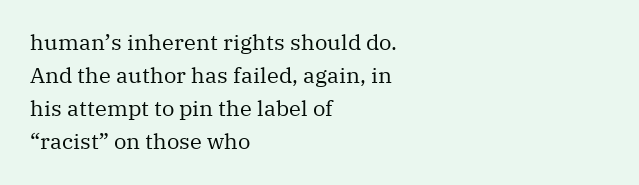human’s inherent rights should do. And the author has failed, again, in his attempt to pin the label of “racist” on those who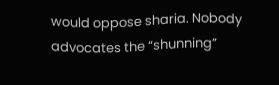would oppose sharia. Nobody advocates the “shunning”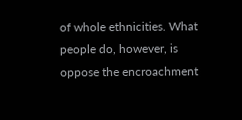of whole ethnicities. What people do, however, is oppose the encroachment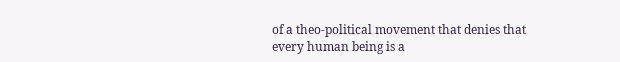of a theo-political movement that denies that every human being is a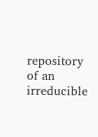repository of an irreducible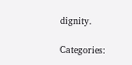dignity.

Categories: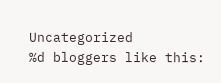Uncategorized
%d bloggers like this: